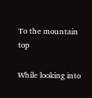To the mountain top

While looking into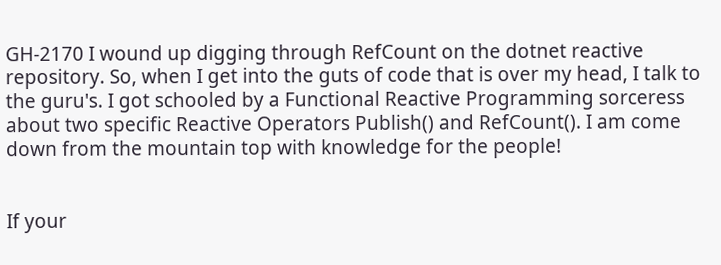GH-2170 I wound up digging through RefCount on the dotnet reactive repository. So, when I get into the guts of code that is over my head, I talk to the guru's. I got schooled by a Functional Reactive Programming sorceress about two specific Reactive Operators Publish() and RefCount(). I am come down from the mountain top with knowledge for the people!


If your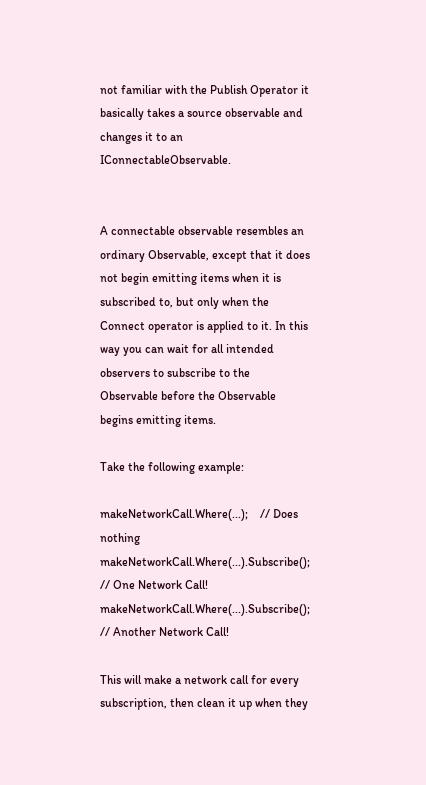not familiar with the Publish Operator it basically takes a source observable and changes it to an IConnectableObservable.


A connectable observable resembles an ordinary Observable, except that it does not begin emitting items when it is subscribed to, but only when the Connect operator is applied to it. In this way you can wait for all intended observers to subscribe to the Observable before the Observable begins emitting items.

Take the following example:

makeNetworkCall.Where(...);    // Does nothing
makeNetworkCall.Where(...).Subscribe();   // One Network Call!
makeNetworkCall.Where(...).Subscribe();   // Another Network Call!

This will make a network call for every subscription, then clean it up when they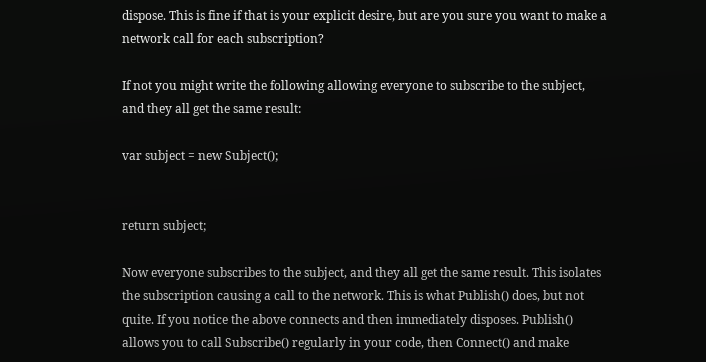dispose. This is fine if that is your explicit desire, but are you sure you want to make a network call for each subscription?

If not you might write the following allowing everyone to subscribe to the subject, and they all get the same result:

var subject = new Subject();


return subject;

Now everyone subscribes to the subject, and they all get the same result. This isolates the subscription causing a call to the network. This is what Publish() does, but not quite. If you notice the above connects and then immediately disposes. Publish() allows you to call Subscribe() regularly in your code, then Connect() and make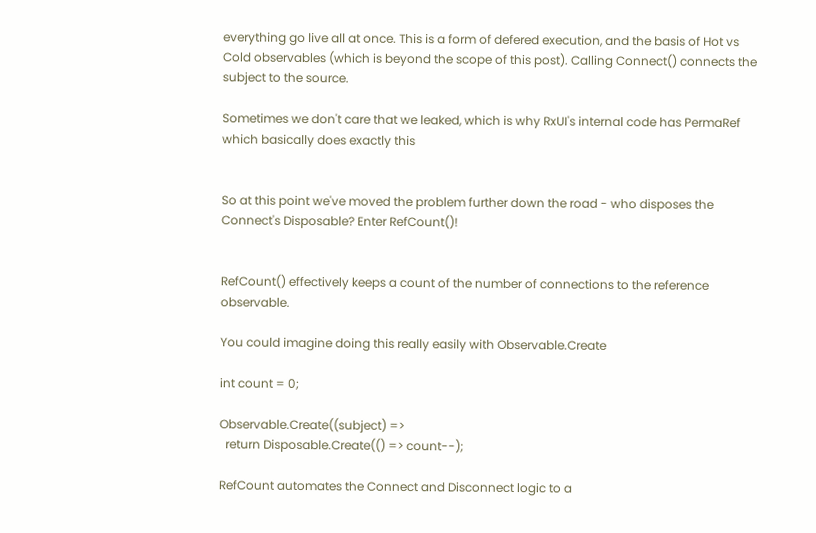everything go live all at once. This is a form of defered execution, and the basis of Hot vs Cold observables (which is beyond the scope of this post). Calling Connect() connects the subject to the source.

Sometimes we don't care that we leaked, which is why RxUI's internal code has PermaRef which basically does exactly this


So at this point we've moved the problem further down the road - who disposes the Connect's Disposable? Enter RefCount()!


RefCount() effectively keeps a count of the number of connections to the reference observable.

You could imagine doing this really easily with Observable.Create

int count = 0;

Observable.Create((subject) =>
  return Disposable.Create(() => count--);

RefCount automates the Connect and Disconnect logic to a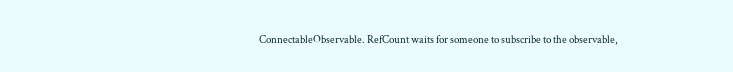ConnectableObservable. RefCount waits for someone to subscribe to the observable,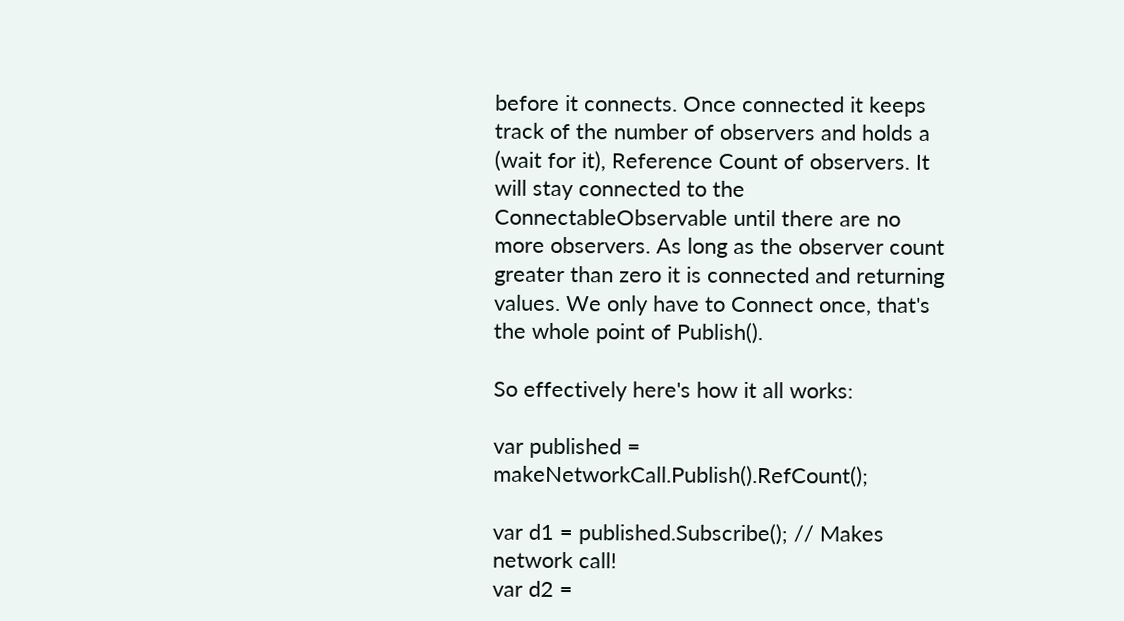before it connects. Once connected it keeps track of the number of observers and holds a (wait for it), Reference Count of observers. It will stay connected to the ConnectableObservable until there are no more observers. As long as the observer count greater than zero it is connected and returning values. We only have to Connect once, that's the whole point of Publish().

So effectively here's how it all works:

var published = makeNetworkCall.Publish().RefCount();

var d1 = published.Subscribe(); // Makes network call!
var d2 =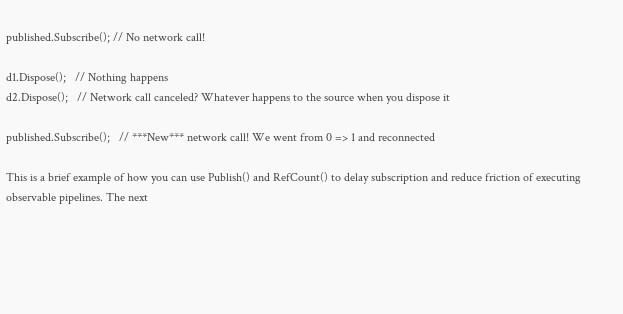published.Subscribe(); // No network call!

d1.Dispose();   // Nothing happens
d2.Dispose();   // Network call canceled? Whatever happens to the source when you dispose it

published.Subscribe();   // ***New*** network call! We went from 0 => 1 and reconnected

This is a brief example of how you can use Publish() and RefCount() to delay subscription and reduce friction of executing observable pipelines. The next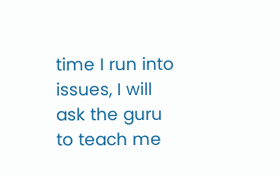time I run into issues, I will ask the guru to teach me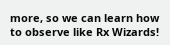more, so we can learn how to observe like Rx Wizards!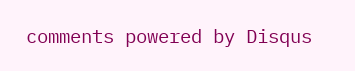comments powered by Disqus